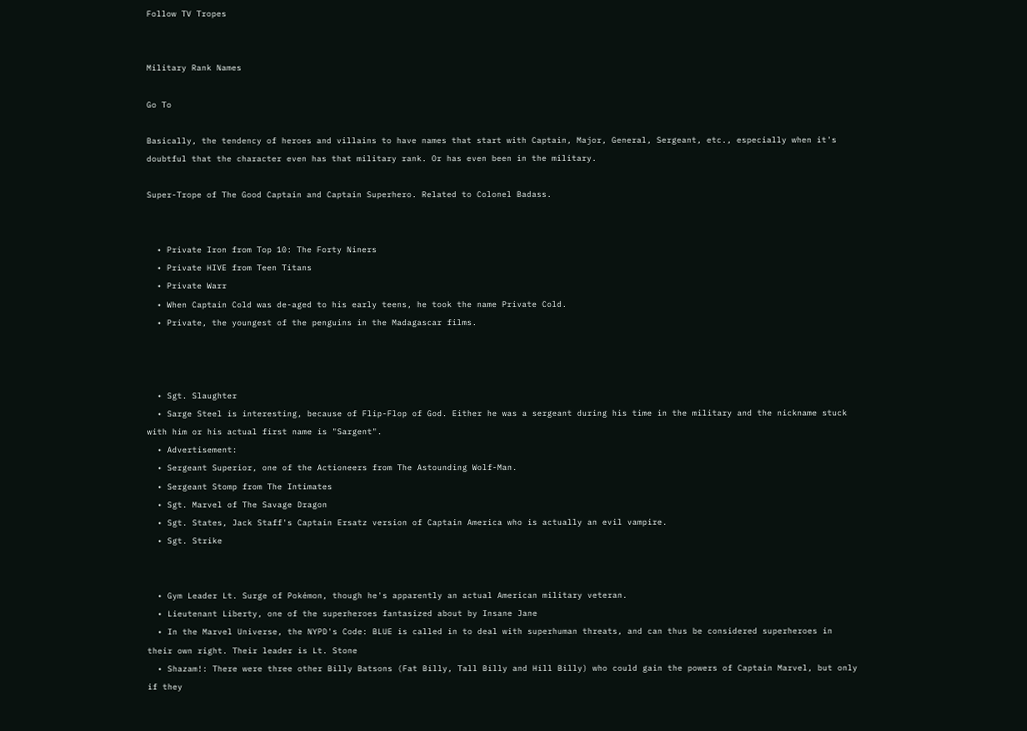Follow TV Tropes


Military Rank Names

Go To

Basically, the tendency of heroes and villains to have names that start with Captain, Major, General, Sergeant, etc., especially when it's doubtful that the character even has that military rank. Or has even been in the military.

Super-Trope of The Good Captain and Captain Superhero. Related to Colonel Badass.


  • Private Iron from Top 10: The Forty Niners
  • Private HIVE from Teen Titans
  • Private Warr
  • When Captain Cold was de-aged to his early teens, he took the name Private Cold.
  • Private, the youngest of the penguins in the Madagascar films.



  • Sgt. Slaughter
  • Sarge Steel is interesting, because of Flip-Flop of God. Either he was a sergeant during his time in the military and the nickname stuck with him or his actual first name is "Sargent".
  • Advertisement:
  • Sergeant Superior, one of the Actioneers from The Astounding Wolf-Man.
  • Sergeant Stomp from The Intimates
  • Sgt. Marvel of The Savage Dragon
  • Sgt. States, Jack Staff's Captain Ersatz version of Captain America who is actually an evil vampire.
  • Sgt. Strike


  • Gym Leader Lt. Surge of Pokémon, though he's apparently an actual American military veteran.
  • Lieutenant Liberty, one of the superheroes fantasized about by Insane Jane
  • In the Marvel Universe, the NYPD's Code: BLUE is called in to deal with superhuman threats, and can thus be considered superheroes in their own right. Their leader is Lt. Stone
  • Shazam!: There were three other Billy Batsons (Fat Billy, Tall Billy and Hill Billy) who could gain the powers of Captain Marvel, but only if they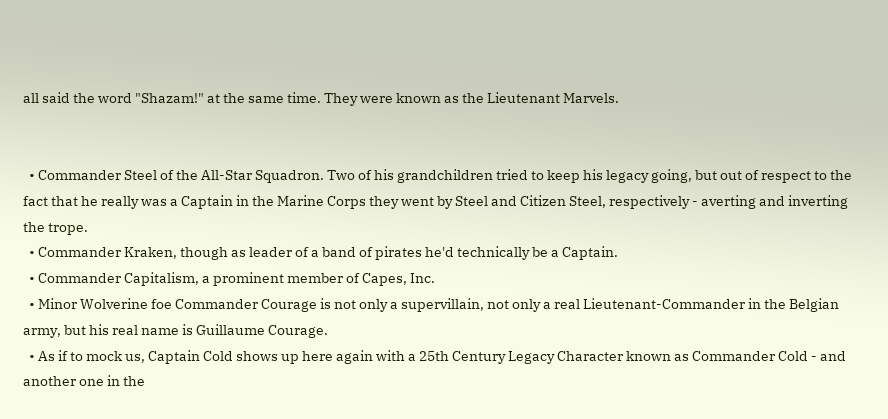all said the word "Shazam!" at the same time. They were known as the Lieutenant Marvels.


  • Commander Steel of the All-Star Squadron. Two of his grandchildren tried to keep his legacy going, but out of respect to the fact that he really was a Captain in the Marine Corps they went by Steel and Citizen Steel, respectively - averting and inverting the trope.
  • Commander Kraken, though as leader of a band of pirates he'd technically be a Captain.
  • Commander Capitalism, a prominent member of Capes, Inc.
  • Minor Wolverine foe Commander Courage is not only a supervillain, not only a real Lieutenant-Commander in the Belgian army, but his real name is Guillaume Courage.
  • As if to mock us, Captain Cold shows up here again with a 25th Century Legacy Character known as Commander Cold - and another one in the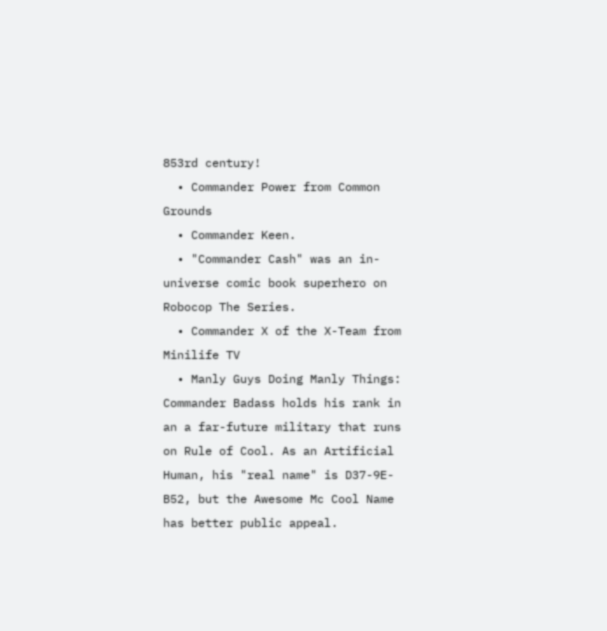853rd century!
  • Commander Power from Common Grounds
  • Commander Keen.
  • "Commander Cash" was an in-universe comic book superhero on Robocop The Series.
  • Commander X of the X-Team from Minilife TV
  • Manly Guys Doing Manly Things: Commander Badass holds his rank in an a far-future military that runs on Rule of Cool. As an Artificial Human, his "real name" is D37-9E-B52, but the Awesome Mc Cool Name has better public appeal.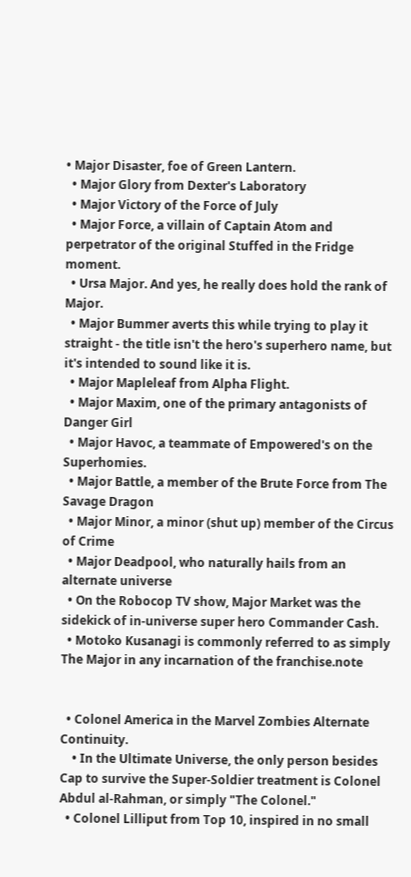• Major Disaster, foe of Green Lantern.
  • Major Glory from Dexter's Laboratory
  • Major Victory of the Force of July
  • Major Force, a villain of Captain Atom and perpetrator of the original Stuffed in the Fridge moment.
  • Ursa Major. And yes, he really does hold the rank of Major.
  • Major Bummer averts this while trying to play it straight - the title isn't the hero's superhero name, but it's intended to sound like it is.
  • Major Mapleleaf from Alpha Flight.
  • Major Maxim, one of the primary antagonists of Danger Girl
  • Major Havoc, a teammate of Empowered's on the Superhomies.
  • Major Battle, a member of the Brute Force from The Savage Dragon
  • Major Minor, a minor (shut up) member of the Circus of Crime
  • Major Deadpool, who naturally hails from an alternate universe
  • On the Robocop TV show, Major Market was the sidekick of in-universe super hero Commander Cash.
  • Motoko Kusanagi is commonly referred to as simply The Major in any incarnation of the franchise.note


  • Colonel America in the Marvel Zombies Alternate Continuity.
    • In the Ultimate Universe, the only person besides Cap to survive the Super-Soldier treatment is Colonel Abdul al-Rahman, or simply "The Colonel."
  • Colonel Lilliput from Top 10, inspired in no small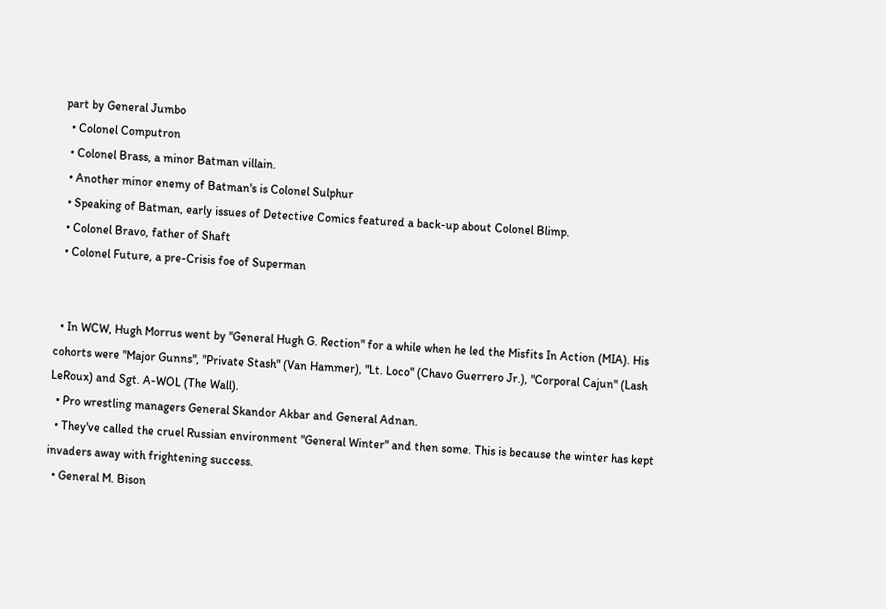part by General Jumbo
  • Colonel Computron
  • Colonel Brass, a minor Batman villain.
  • Another minor enemy of Batman's is Colonel Sulphur
  • Speaking of Batman, early issues of Detective Comics featured a back-up about Colonel Blimp.
  • Colonel Bravo, father of Shaft
  • Colonel Future, a pre-Crisis foe of Superman


  • In WCW, Hugh Morrus went by "General Hugh G. Rection" for a while when he led the Misfits In Action (MIA). His cohorts were "Major Gunns", "Private Stash" (Van Hammer), "Lt. Loco" (Chavo Guerrero Jr.), "Corporal Cajun" (Lash LeRoux) and Sgt. A-WOL (The Wall).
  • Pro wrestling managers General Skandor Akbar and General Adnan.
  • They've called the cruel Russian environment "General Winter" and then some. This is because the winter has kept invaders away with frightening success.
  • General M. Bison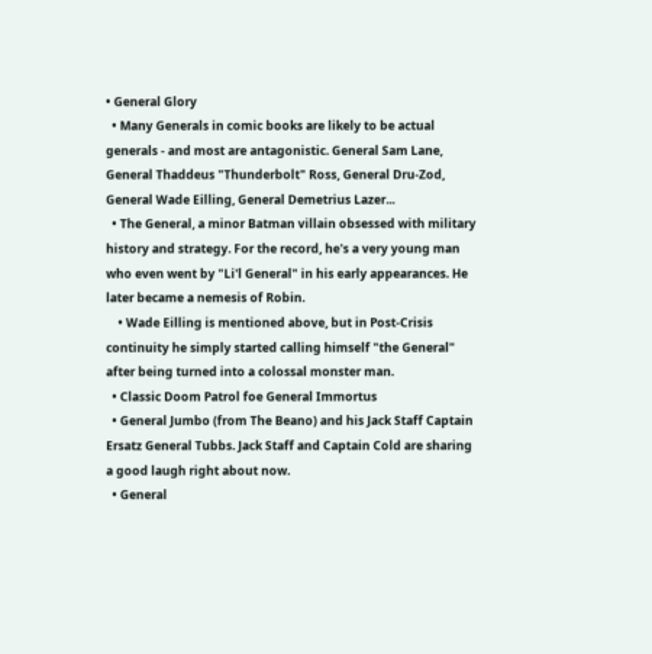• General Glory
  • Many Generals in comic books are likely to be actual generals - and most are antagonistic. General Sam Lane, General Thaddeus "Thunderbolt" Ross, General Dru-Zod, General Wade Eilling, General Demetrius Lazer...
  • The General, a minor Batman villain obsessed with military history and strategy. For the record, he's a very young man who even went by "Li'l General" in his early appearances. He later became a nemesis of Robin.
    • Wade Eilling is mentioned above, but in Post-Crisis continuity he simply started calling himself "the General" after being turned into a colossal monster man.
  • Classic Doom Patrol foe General Immortus
  • General Jumbo (from The Beano) and his Jack Staff Captain Ersatz General Tubbs. Jack Staff and Captain Cold are sharing a good laugh right about now.
  • General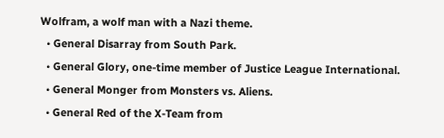Wolfram, a wolf man with a Nazi theme.
  • General Disarray from South Park.
  • General Glory, one-time member of Justice League International.
  • General Monger from Monsters vs. Aliens.
  • General Red of the X-Team from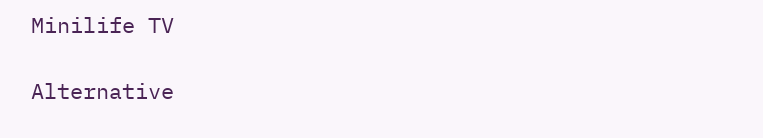Minilife TV

Alternative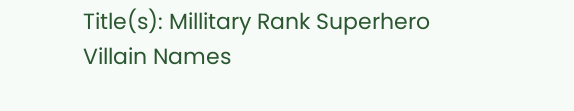Title(s): Millitary Rank Superhero Villain Names